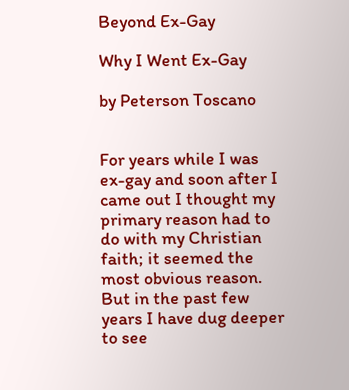Beyond Ex-Gay

Why I Went Ex-Gay

by Peterson Toscano


For years while I was ex-gay and soon after I came out I thought my primary reason had to do with my Christian faith; it seemed the most obvious reason. But in the past few years I have dug deeper to see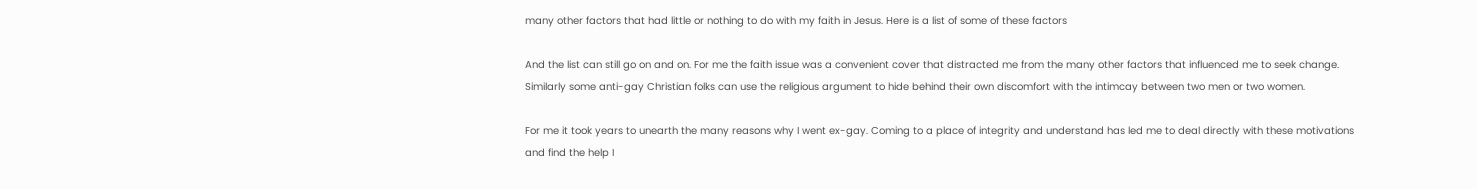many other factors that had little or nothing to do with my faith in Jesus. Here is a list of some of these factors

And the list can still go on and on. For me the faith issue was a convenient cover that distracted me from the many other factors that influenced me to seek change. Similarly some anti-gay Christian folks can use the religious argument to hide behind their own discomfort with the intimcay between two men or two women.

For me it took years to unearth the many reasons why I went ex-gay. Coming to a place of integrity and understand has led me to deal directly with these motivations and find the help I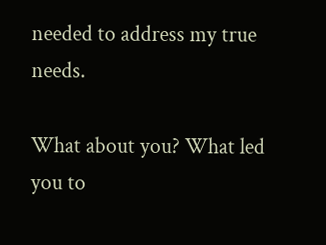needed to address my true needs.

What about you? What led you to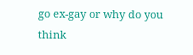go ex-gay or why do you think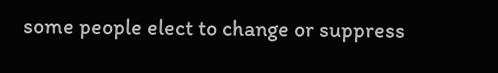some people elect to change or suppress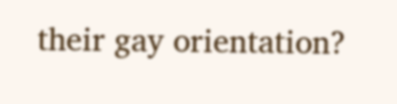their gay orientation?